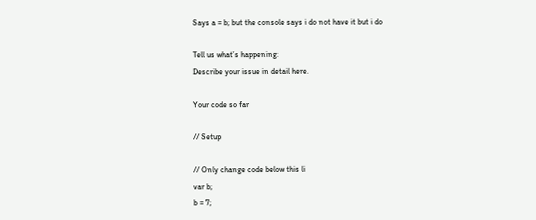Says a = b; but the console says i do not have it but i do

Tell us what’s happening:
Describe your issue in detail here.

Your code so far

// Setup

// Only change code below this li
var b;
b = 7;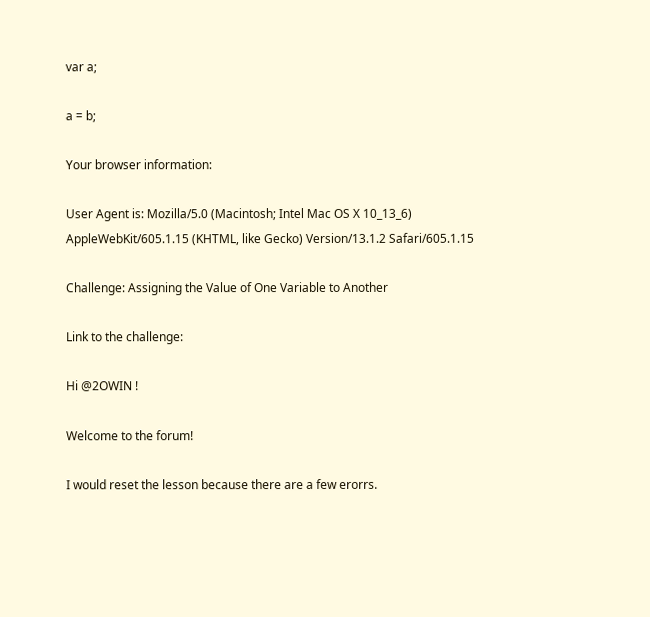var a;

a = b;

Your browser information:

User Agent is: Mozilla/5.0 (Macintosh; Intel Mac OS X 10_13_6) AppleWebKit/605.1.15 (KHTML, like Gecko) Version/13.1.2 Safari/605.1.15

Challenge: Assigning the Value of One Variable to Another

Link to the challenge:

Hi @2OWIN !

Welcome to the forum!

I would reset the lesson because there are a few erorrs.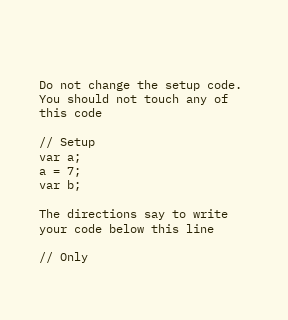Do not change the setup code.
You should not touch any of this code

// Setup
var a;
a = 7;
var b;

The directions say to write your code below this line

// Only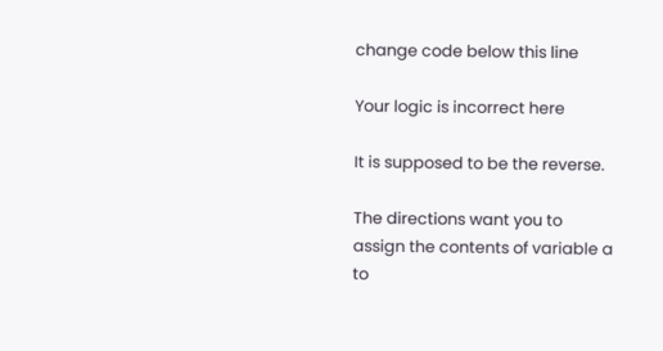change code below this line

Your logic is incorrect here

It is supposed to be the reverse.

The directions want you to assign the contents of variable a to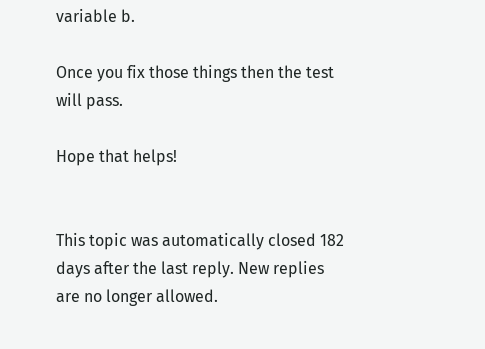variable b.

Once you fix those things then the test will pass.

Hope that helps!


This topic was automatically closed 182 days after the last reply. New replies are no longer allowed.